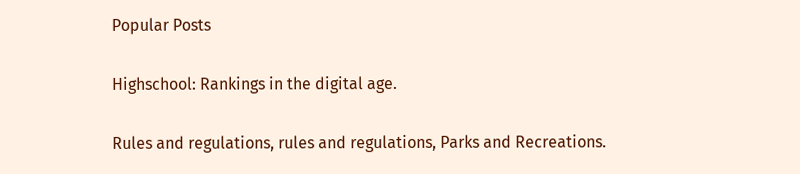Popular Posts

Highschool: Rankings in the digital age.

Rules and regulations, rules and regulations, Parks and Recreations.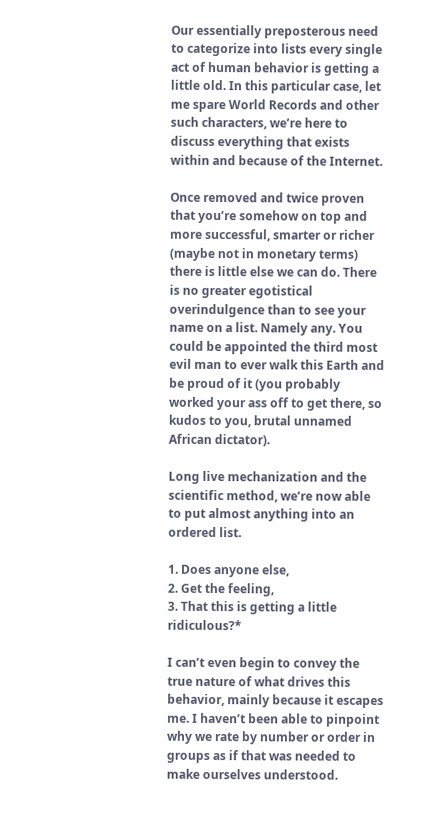Our essentially preposterous need to categorize into lists every single act of human behavior is getting a little old. In this particular case, let me spare World Records and other such characters, we’re here to discuss everything that exists within and because of the Internet.

Once removed and twice proven that you’re somehow on top and more successful, smarter or richer (maybe not in monetary terms) there is little else we can do. There is no greater egotistical overindulgence than to see your name on a list. Namely any. You could be appointed the third most evil man to ever walk this Earth and be proud of it (you probably worked your ass off to get there, so kudos to you, brutal unnamed African dictator).

Long live mechanization and the scientific method, we’re now able to put almost anything into an ordered list.

1. Does anyone else,
2. Get the feeling,
3. That this is getting a little ridiculous?*

I can’t even begin to convey the true nature of what drives this behavior, mainly because it escapes me. I haven’t been able to pinpoint why we rate by number or order in groups as if that was needed to make ourselves understood.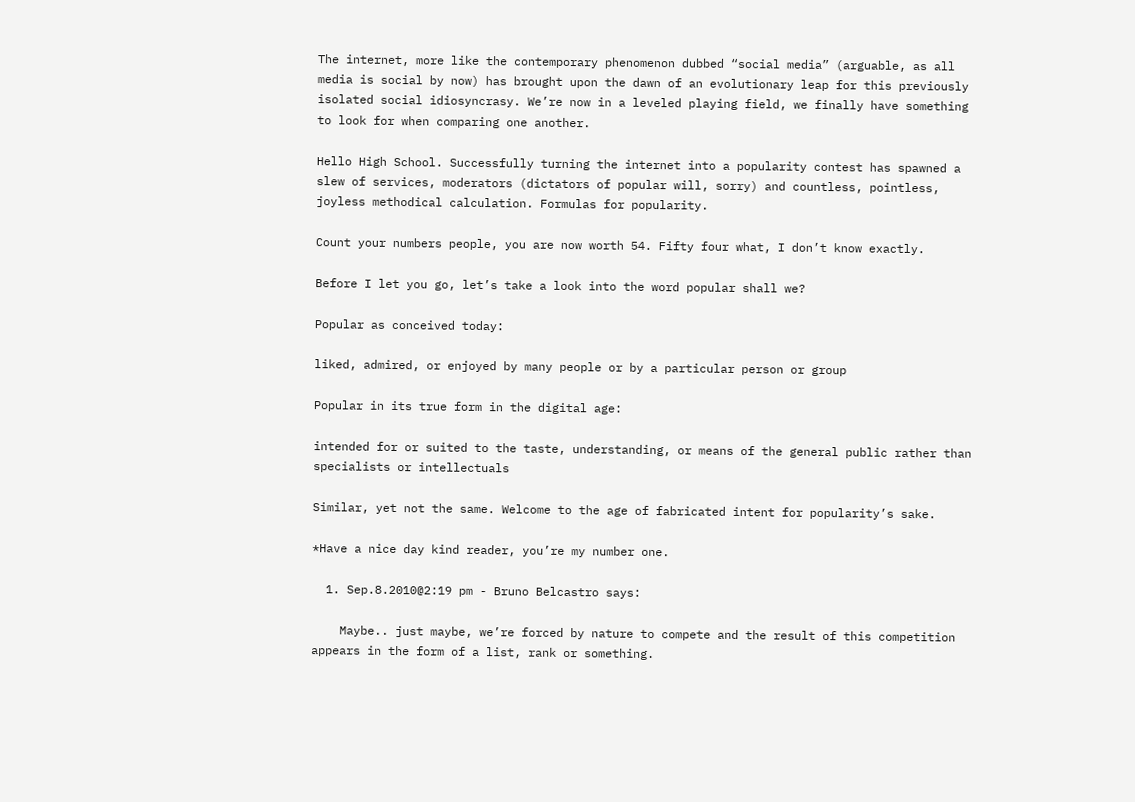The internet, more like the contemporary phenomenon dubbed “social media” (arguable, as all media is social by now) has brought upon the dawn of an evolutionary leap for this previously isolated social idiosyncrasy. We’re now in a leveled playing field, we finally have something to look for when comparing one another.

Hello High School. Successfully turning the internet into a popularity contest has spawned a slew of services, moderators (dictators of popular will, sorry) and countless, pointless, joyless methodical calculation. Formulas for popularity.

Count your numbers people, you are now worth 54. Fifty four what, I don’t know exactly.

Before I let you go, let’s take a look into the word popular shall we?

Popular as conceived today:

liked, admired, or enjoyed by many people or by a particular person or group

Popular in its true form in the digital age:

intended for or suited to the taste, understanding, or means of the general public rather than specialists or intellectuals

Similar, yet not the same. Welcome to the age of fabricated intent for popularity’s sake.

*Have a nice day kind reader, you’re my number one.

  1. Sep.8.2010@2:19 pm - Bruno Belcastro says:

    Maybe.. just maybe, we’re forced by nature to compete and the result of this competition appears in the form of a list, rank or something.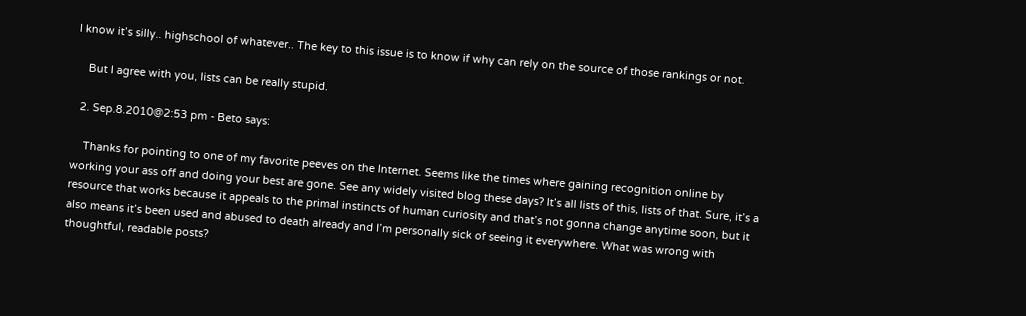I know it’s silly.. highschool of whatever.. The key to this issue is to know if why can rely on the source of those rankings or not.

    But I agree with you, lists can be really stupid.

  2. Sep.8.2010@2:53 pm - Beto says:

    Thanks for pointing to one of my favorite peeves on the Internet. Seems like the times where gaining recognition online by working your ass off and doing your best are gone. See any widely visited blog these days? It’s all lists of this, lists of that. Sure, it’s a resource that works because it appeals to the primal instincts of human curiosity and that’s not gonna change anytime soon, but it also means it’s been used and abused to death already and I’m personally sick of seeing it everywhere. What was wrong with thoughtful, readable posts?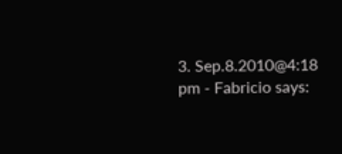3. Sep.8.2010@4:18 pm - Fabricio says: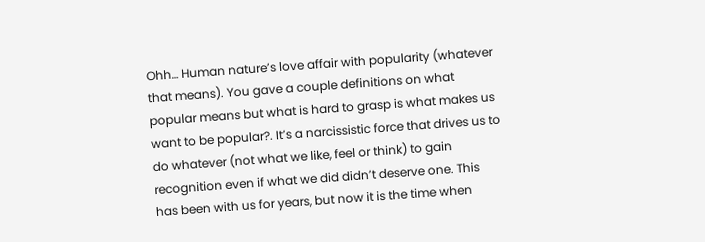Ohh… Human nature’s love affair with popularity (whatever that means). You gave a couple definitions on what popular means but what is hard to grasp is what makes us want to be popular?. It’s a narcissistic force that drives us to do whatever (not what we like, feel or think) to gain recognition even if what we did didn’t deserve one. This has been with us for years, but now it is the time when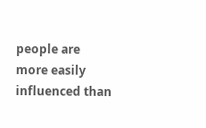people are more easily influenced than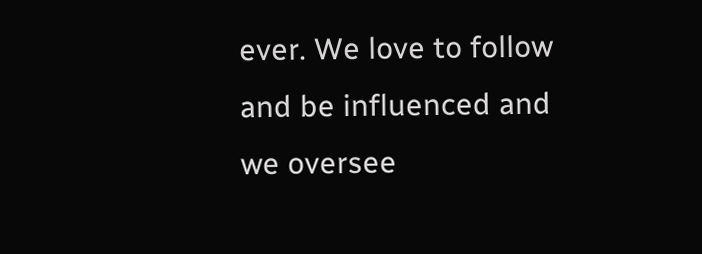ever. We love to follow and be influenced and we oversee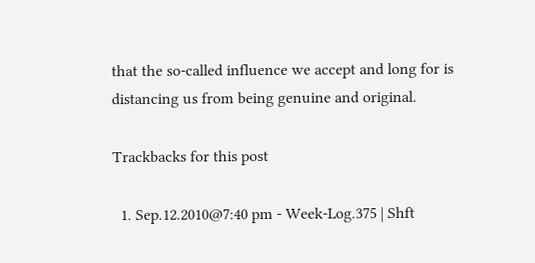that the so-called influence we accept and long for is distancing us from being genuine and original.

Trackbacks for this post

  1. Sep.12.2010@7:40 pm - Week-Log.375 | Shft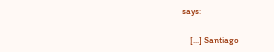says:

    [...] Santiago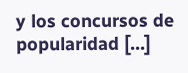y los concursos de popularidad [...]